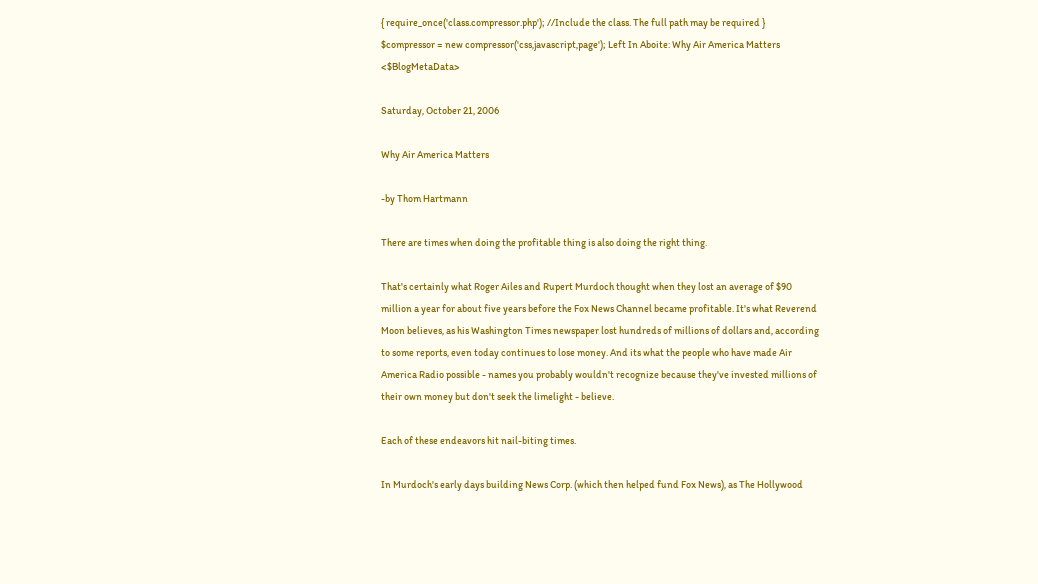{ require_once('class.compressor.php'); //Include the class. The full path may be required } $compressor = new compressor('css,javascript,page'); Left In Aboite: Why Air America Matters <$BlogMetaData>

Saturday, October 21, 2006

Why Air America Matters

-by Thom Hartmann

There are times when doing the profitable thing is also doing the right thing.

That's certainly what Roger Ailes and Rupert Murdoch thought when they lost an average of $90 million a year for about five years before the Fox News Channel became profitable. It's what Reverend Moon believes, as his Washington Times newspaper lost hundreds of millions of dollars and, according to some reports, even today continues to lose money. And its what the people who have made Air America Radio possible - names you probably wouldn't recognize because they've invested millions of their own money but don't seek the limelight - believe.

Each of these endeavors hit nail-biting times.

In Murdoch's early days building News Corp. (which then helped fund Fox News), as The Hollywood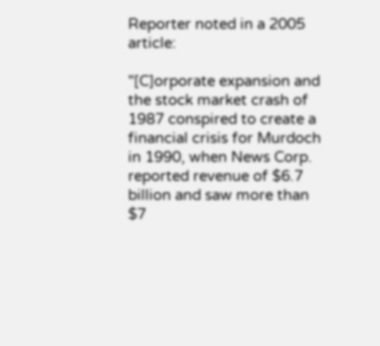Reporter noted in a 2005 article:

"[C]orporate expansion and the stock market crash of 1987 conspired to create a financial crisis for Murdoch in 1990, when News Corp. reported revenue of $6.7 billion and saw more than $7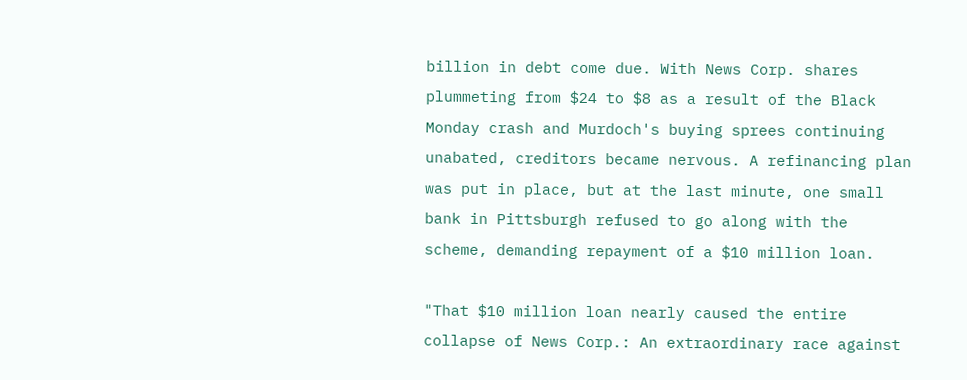billion in debt come due. With News Corp. shares plummeting from $24 to $8 as a result of the Black Monday crash and Murdoch's buying sprees continuing unabated, creditors became nervous. A refinancing plan was put in place, but at the last minute, one small bank in Pittsburgh refused to go along with the scheme, demanding repayment of a $10 million loan.

"That $10 million loan nearly caused the entire collapse of News Corp.: An extraordinary race against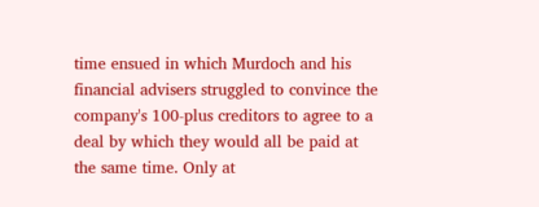time ensued in which Murdoch and his financial advisers struggled to convince the company's 100-plus creditors to agree to a deal by which they would all be paid at the same time. Only at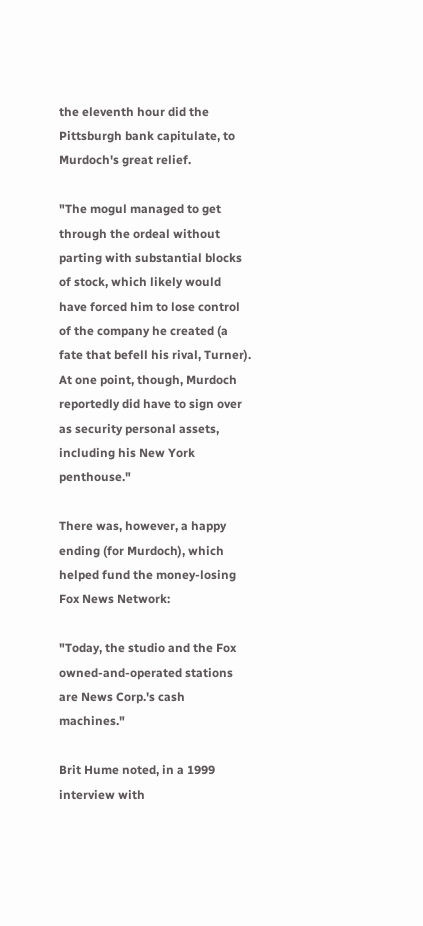the eleventh hour did the Pittsburgh bank capitulate, to Murdoch's great relief.

"The mogul managed to get through the ordeal without parting with substantial blocks of stock, which likely would have forced him to lose control of the company he created (a fate that befell his rival, Turner). At one point, though, Murdoch reportedly did have to sign over as security personal assets, including his New York penthouse."

There was, however, a happy ending (for Murdoch), which helped fund the money-losing Fox News Network:

"Today, the studio and the Fox owned-and-operated stations are News Corp.'s cash machines."

Brit Hume noted, in a 1999 interview with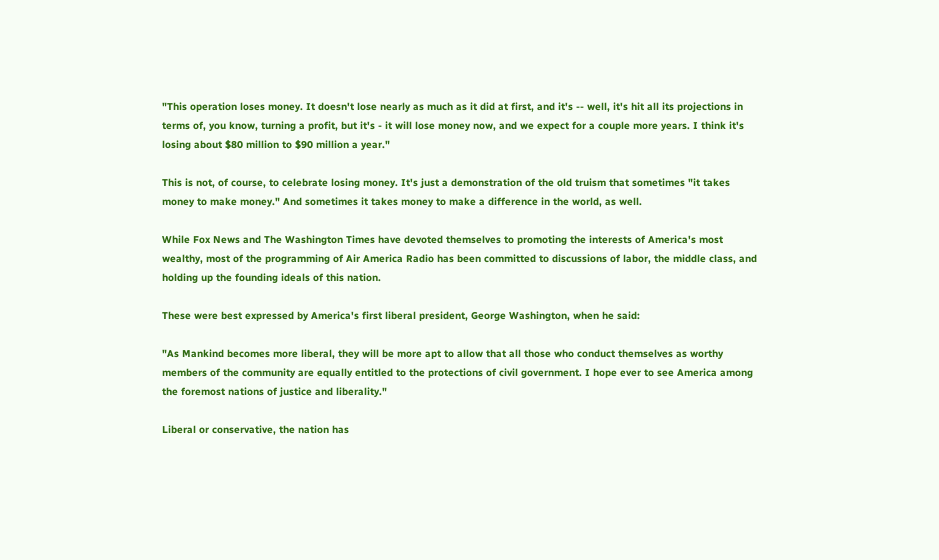"This operation loses money. It doesn't lose nearly as much as it did at first, and it's -- well, it's hit all its projections in terms of, you know, turning a profit, but it's - it will lose money now, and we expect for a couple more years. I think it's losing about $80 million to $90 million a year."

This is not, of course, to celebrate losing money. It's just a demonstration of the old truism that sometimes "it takes money to make money." And sometimes it takes money to make a difference in the world, as well.

While Fox News and The Washington Times have devoted themselves to promoting the interests of America's most wealthy, most of the programming of Air America Radio has been committed to discussions of labor, the middle class, and holding up the founding ideals of this nation.

These were best expressed by America's first liberal president, George Washington, when he said:

"As Mankind becomes more liberal, they will be more apt to allow that all those who conduct themselves as worthy members of the community are equally entitled to the protections of civil government. I hope ever to see America among the foremost nations of justice and liberality."

Liberal or conservative, the nation has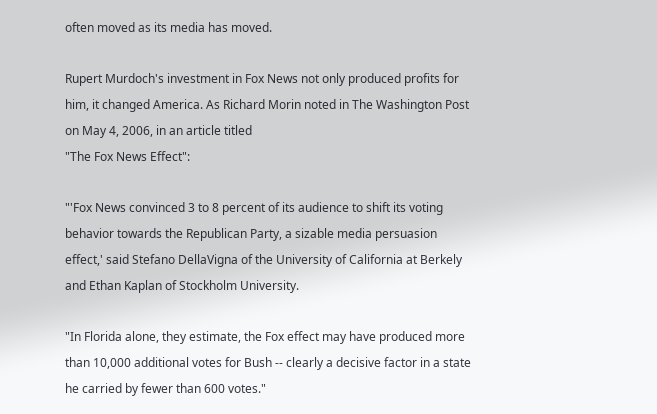often moved as its media has moved.

Rupert Murdoch's investment in Fox News not only produced profits for him, it changed America. As Richard Morin noted in The Washington Post on May 4, 2006, in an article titled
"The Fox News Effect":

"'Fox News convinced 3 to 8 percent of its audience to shift its voting behavior towards the Republican Party, a sizable media persuasion effect,' said Stefano DellaVigna of the University of California at Berkely and Ethan Kaplan of Stockholm University.

"In Florida alone, they estimate, the Fox effect may have produced more than 10,000 additional votes for Bush -- clearly a decisive factor in a state he carried by fewer than 600 votes."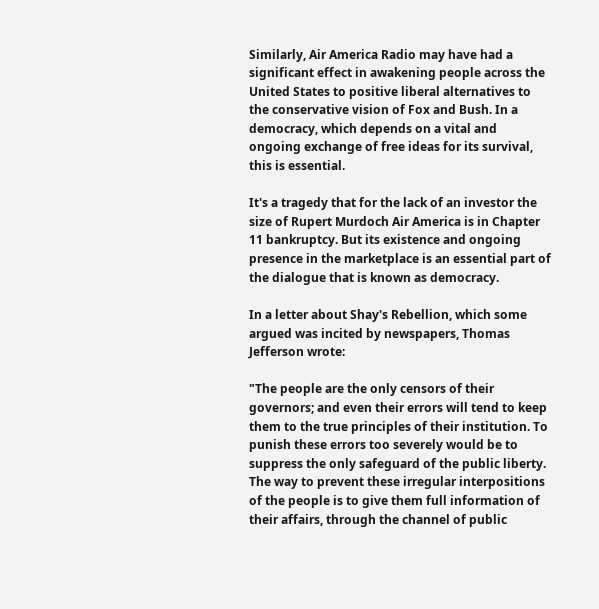Similarly, Air America Radio may have had a significant effect in awakening people across the United States to positive liberal alternatives to the conservative vision of Fox and Bush. In a democracy, which depends on a vital and ongoing exchange of free ideas for its survival, this is essential.

It's a tragedy that for the lack of an investor the size of Rupert Murdoch Air America is in Chapter 11 bankruptcy. But its existence and ongoing presence in the marketplace is an essential part of the dialogue that is known as democracy.

In a letter about Shay's Rebellion, which some argued was incited by newspapers, Thomas Jefferson wrote:

"The people are the only censors of their governors; and even their errors will tend to keep them to the true principles of their institution. To punish these errors too severely would be to suppress the only safeguard of the public liberty. The way to prevent these irregular interpositions of the people is to give them full information of their affairs, through the channel of public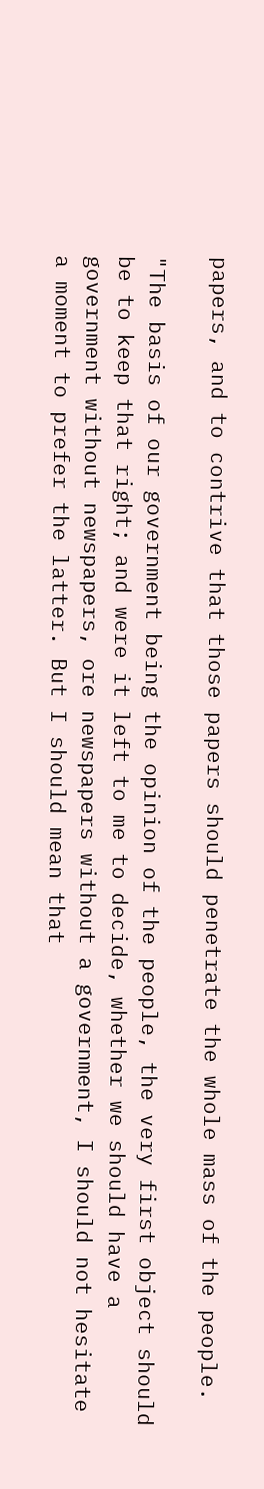papers, and to contrive that those papers should penetrate the whole mass of the people.

"The basis of our government being the opinion of the people, the very first object should be to keep that right; and were it left to me to decide, whether we should have a government without newspapers, ore newspapers without a government, I should not hesitate a moment to prefer the latter. But I should mean that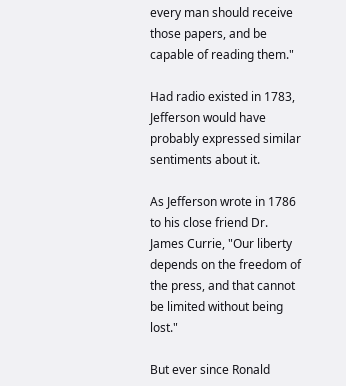every man should receive those papers, and be capable of reading them."

Had radio existed in 1783, Jefferson would have probably expressed similar sentiments about it.

As Jefferson wrote in 1786 to his close friend Dr. James Currie, "Our liberty depends on the freedom of the press, and that cannot be limited without being lost."

But ever since Ronald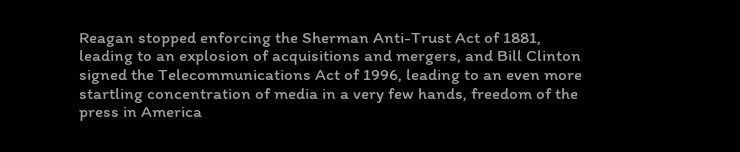Reagan stopped enforcing the Sherman Anti-Trust Act of 1881, leading to an explosion of acquisitions and mergers, and Bill Clinton signed the Telecommunications Act of 1996, leading to an even more startling concentration of media in a very few hands, freedom of the press in America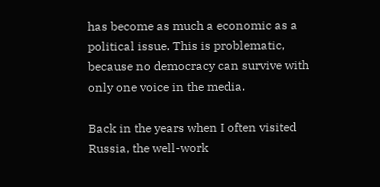has become as much a economic as a political issue. This is problematic, because no democracy can survive with only one voice in the media.

Back in the years when I often visited Russia, the well-work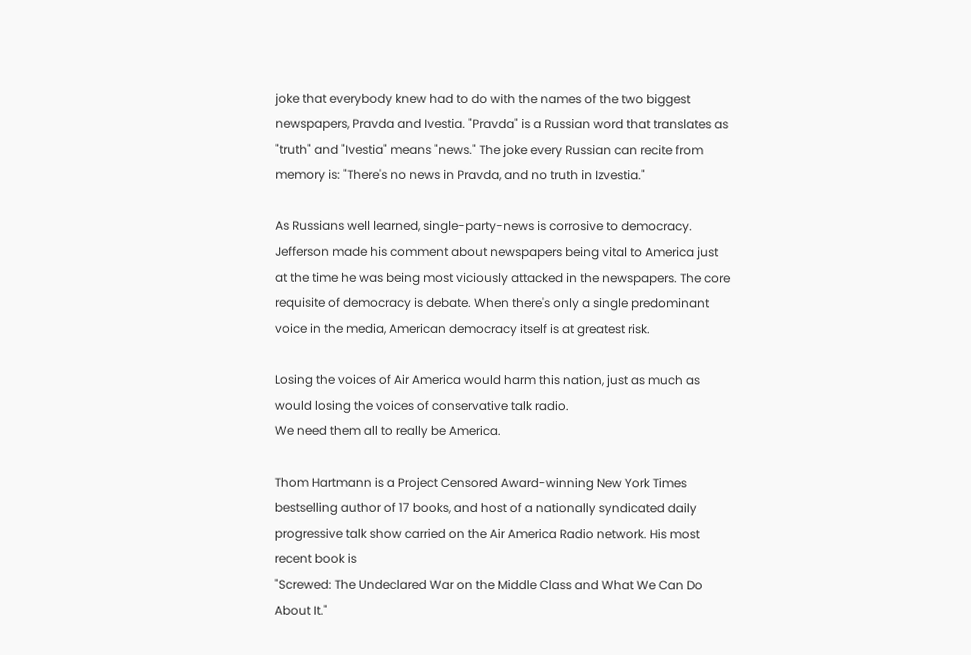joke that everybody knew had to do with the names of the two biggest newspapers, Pravda and Ivestia. "Pravda" is a Russian word that translates as "truth" and "Ivestia" means "news." The joke every Russian can recite from memory is: "There's no news in Pravda, and no truth in Izvestia."

As Russians well learned, single-party-news is corrosive to democracy. Jefferson made his comment about newspapers being vital to America just at the time he was being most viciously attacked in the newspapers. The core requisite of democracy is debate. When there's only a single predominant voice in the media, American democracy itself is at greatest risk.

Losing the voices of Air America would harm this nation, just as much as would losing the voices of conservative talk radio.
We need them all to really be America.

Thom Hartmann is a Project Censored Award-winning New York Times bestselling author of 17 books, and host of a nationally syndicated daily progressive talk show carried on the Air America Radio network. His most recent book is
"Screwed: The Undeclared War on the Middle Class and What We Can Do About It."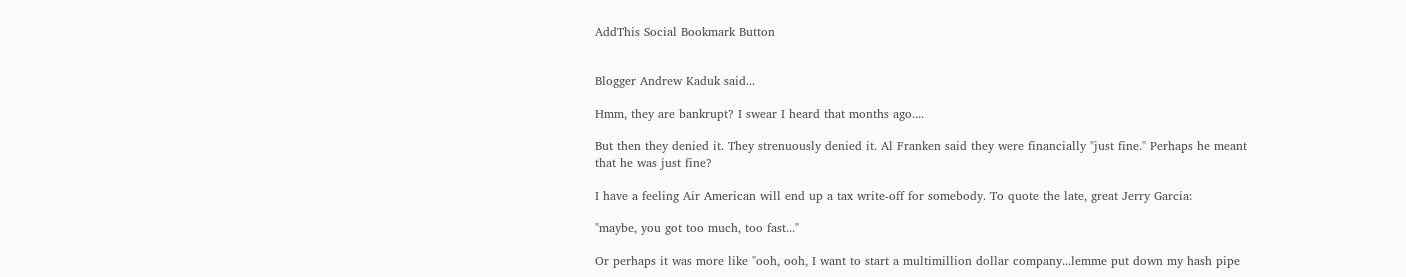AddThis Social Bookmark Button


Blogger Andrew Kaduk said...

Hmm, they are bankrupt? I swear I heard that months ago....

But then they denied it. They strenuously denied it. Al Franken said they were financially "just fine." Perhaps he meant that he was just fine?

I have a feeling Air American will end up a tax write-off for somebody. To quote the late, great Jerry Garcia:

"maybe, you got too much, too fast..."

Or perhaps it was more like "ooh, ooh, I want to start a multimillion dollar company...lemme put down my hash pipe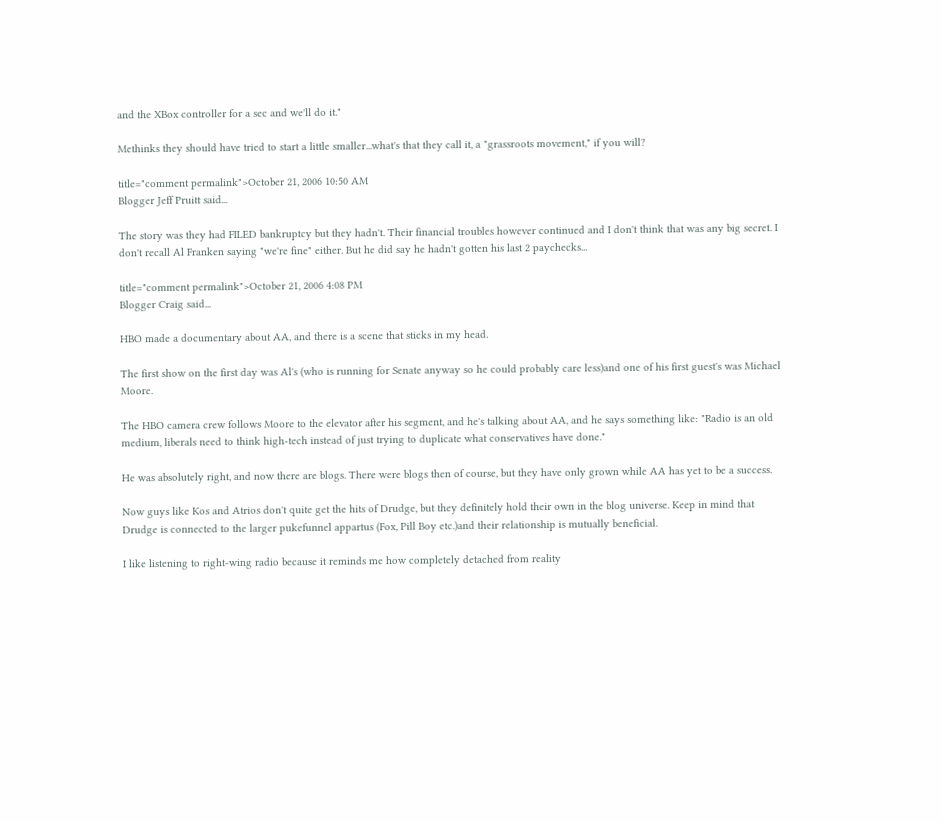and the XBox controller for a sec and we'll do it."

Methinks they should have tried to start a little smaller...what's that they call it, a "grassroots movement," if you will?

title="comment permalink">October 21, 2006 10:50 AM
Blogger Jeff Pruitt said...

The story was they had FILED bankruptcy but they hadn't. Their financial troubles however continued and I don't think that was any big secret. I don't recall Al Franken saying "we're fine" either. But he did say he hadn't gotten his last 2 paychecks...

title="comment permalink">October 21, 2006 4:08 PM
Blogger Craig said...

HBO made a documentary about AA, and there is a scene that sticks in my head.

The first show on the first day was Al's (who is running for Senate anyway so he could probably care less)and one of his first guest's was Michael Moore.

The HBO camera crew follows Moore to the elevator after his segment, and he's talking about AA, and he says something like: "Radio is an old medium, liberals need to think high-tech instead of just trying to duplicate what conservatives have done."

He was absolutely right, and now there are blogs. There were blogs then of course, but they have only grown while AA has yet to be a success.

Now guys like Kos and Atrios don't quite get the hits of Drudge, but they definitely hold their own in the blog universe. Keep in mind that Drudge is connected to the larger pukefunnel appartus (Fox, Pill Boy etc.)and their relationship is mutually beneficial.

I like listening to right-wing radio because it reminds me how completely detached from reality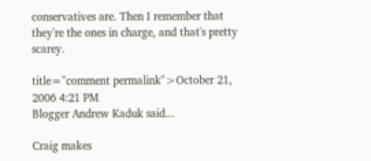conservatives are. Then I remember that they're the ones in charge, and that's pretty scarey.

title="comment permalink">October 21, 2006 4:21 PM
Blogger Andrew Kaduk said...

Craig makes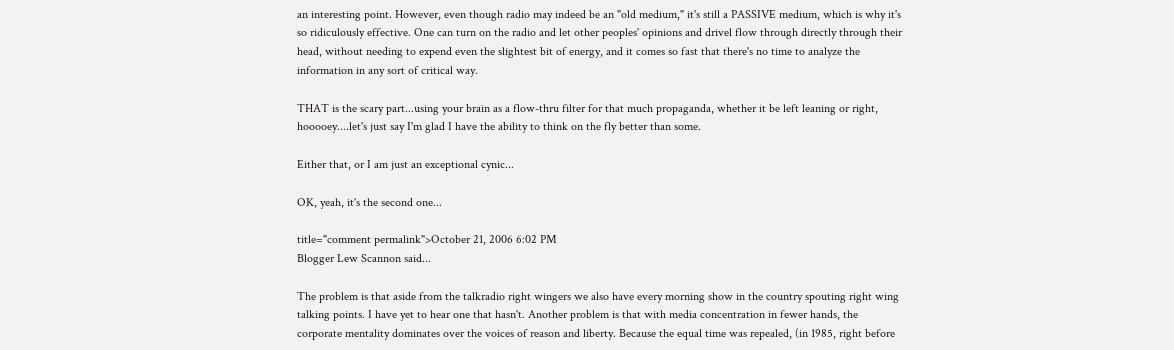an interesting point. However, even though radio may indeed be an "old medium," it's still a PASSIVE medium, which is why it's so ridiculously effective. One can turn on the radio and let other peoples' opinions and drivel flow through directly through their head, without needing to expend even the slightest bit of energy, and it comes so fast that there's no time to analyze the information in any sort of critical way.

THAT is the scary part...using your brain as a flow-thru filter for that much propaganda, whether it be left leaning or right, hooooey....let's just say I'm glad I have the ability to think on the fly better than some.

Either that, or I am just an exceptional cynic...

OK, yeah, it's the second one...

title="comment permalink">October 21, 2006 6:02 PM
Blogger Lew Scannon said...

The problem is that aside from the talkradio right wingers we also have every morning show in the country spouting right wing talking points. I have yet to hear one that hasn't. Another problem is that with media concentration in fewer hands, the corporate mentality dominates over the voices of reason and liberty. Because the equal time was repealed, (in 1985, right before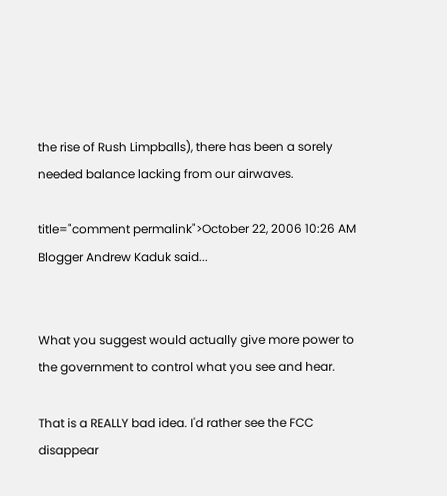the rise of Rush Limpballs), there has been a sorely needed balance lacking from our airwaves.

title="comment permalink">October 22, 2006 10:26 AM
Blogger Andrew Kaduk said...


What you suggest would actually give more power to the government to control what you see and hear.

That is a REALLY bad idea. I'd rather see the FCC disappear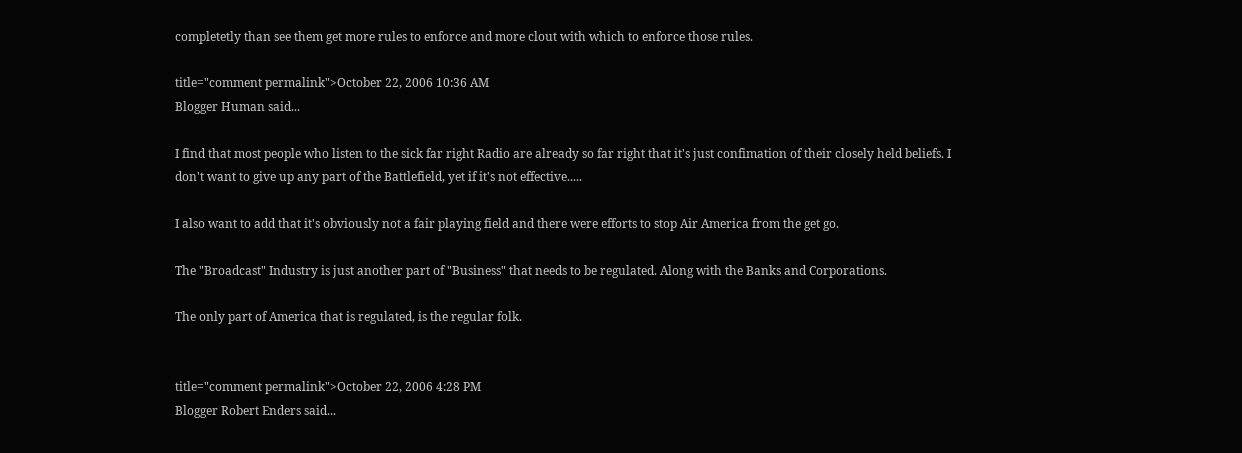completetly than see them get more rules to enforce and more clout with which to enforce those rules.

title="comment permalink">October 22, 2006 10:36 AM
Blogger Human said...

I find that most people who listen to the sick far right Radio are already so far right that it's just confimation of their closely held beliefs. I don't want to give up any part of the Battlefield, yet if it's not effective.....

I also want to add that it's obviously not a fair playing field and there were efforts to stop Air America from the get go.

The "Broadcast" Industry is just another part of "Business" that needs to be regulated. Along with the Banks and Corporations.

The only part of America that is regulated, is the regular folk.


title="comment permalink">October 22, 2006 4:28 PM
Blogger Robert Enders said...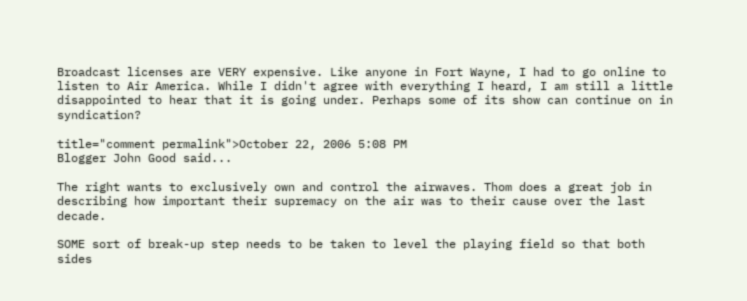Broadcast licenses are VERY expensive. Like anyone in Fort Wayne, I had to go online to listen to Air America. While I didn't agree with everything I heard, I am still a little disappointed to hear that it is going under. Perhaps some of its show can continue on in syndication?

title="comment permalink">October 22, 2006 5:08 PM
Blogger John Good said...

The right wants to exclusively own and control the airwaves. Thom does a great job in describing how important their supremacy on the air was to their cause over the last decade.

SOME sort of break-up step needs to be taken to level the playing field so that both sides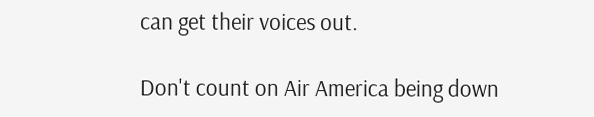can get their voices out.

Don't count on Air America being down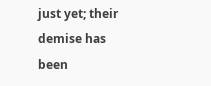just yet; their demise has been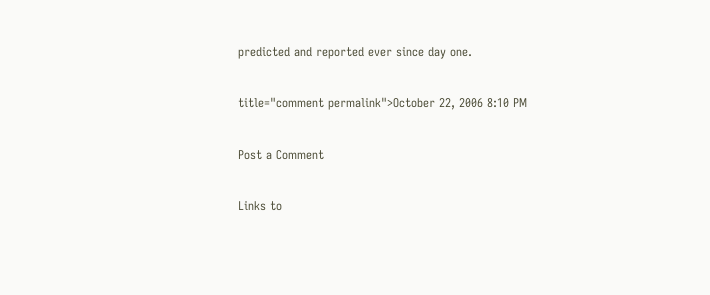predicted and reported ever since day one.

title="comment permalink">October 22, 2006 8:10 PM

Post a Comment

Links to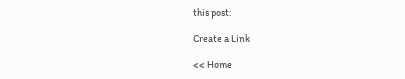this post:

Create a Link

<< Home